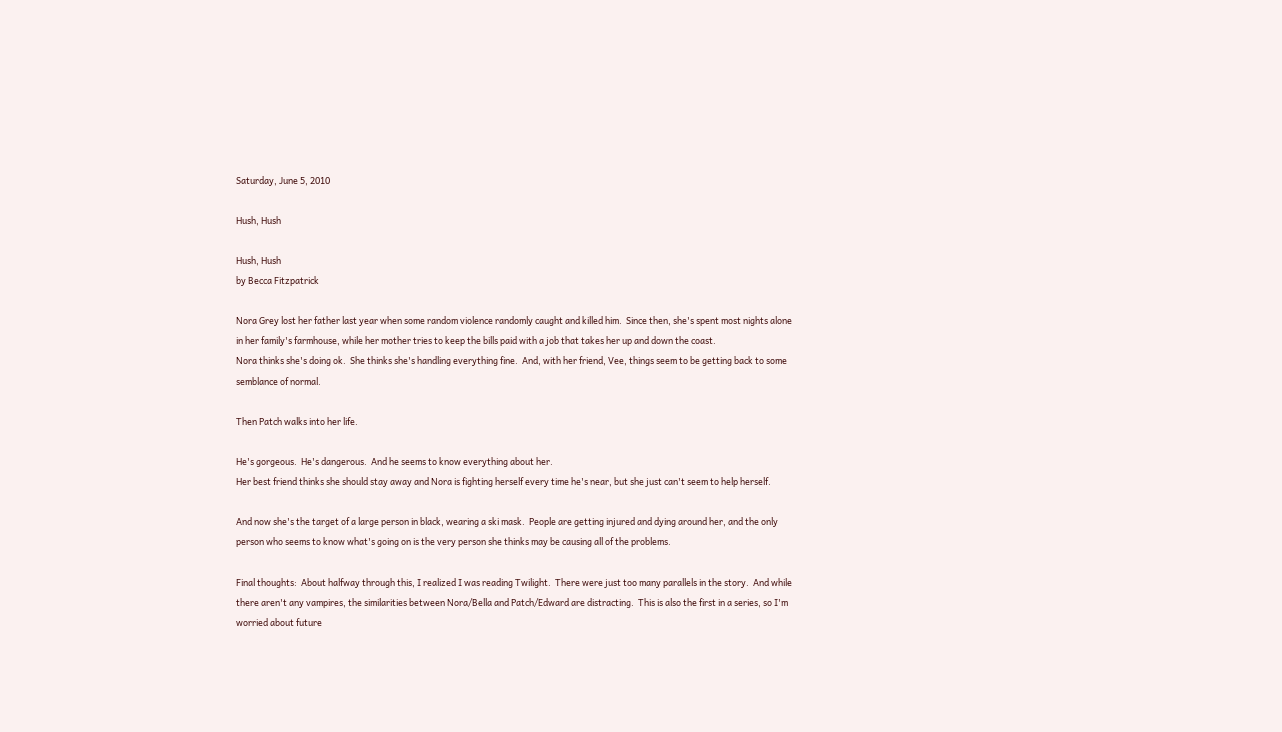Saturday, June 5, 2010

Hush, Hush

Hush, Hush
by Becca Fitzpatrick

Nora Grey lost her father last year when some random violence randomly caught and killed him.  Since then, she's spent most nights alone in her family's farmhouse, while her mother tries to keep the bills paid with a job that takes her up and down the coast.
Nora thinks she's doing ok.  She thinks she's handling everything fine.  And, with her friend, Vee, things seem to be getting back to some semblance of normal.

Then Patch walks into her life.

He's gorgeous.  He's dangerous.  And he seems to know everything about her.
Her best friend thinks she should stay away and Nora is fighting herself every time he's near, but she just can't seem to help herself.

And now she's the target of a large person in black, wearing a ski mask.  People are getting injured and dying around her, and the only person who seems to know what's going on is the very person she thinks may be causing all of the problems.

Final thoughts:  About halfway through this, I realized I was reading Twilight.  There were just too many parallels in the story.  And while there aren't any vampires, the similarities between Nora/Bella and Patch/Edward are distracting.  This is also the first in a series, so I'm worried about future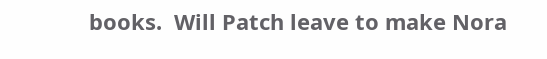books.  Will Patch leave to make Nora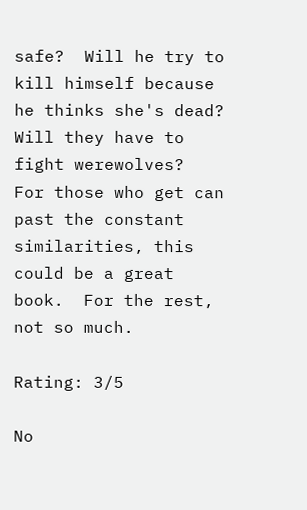safe?  Will he try to kill himself because he thinks she's dead?  Will they have to fight werewolves?  For those who get can past the constant similarities, this could be a great book.  For the rest, not so much.

Rating: 3/5

No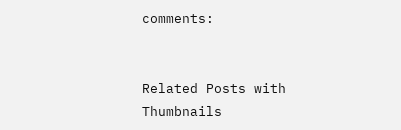comments:


Related Posts with Thumbnails